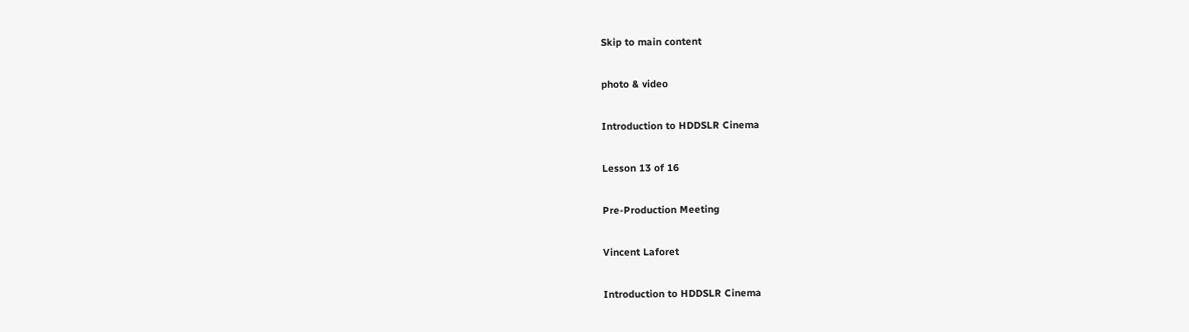Skip to main content

photo & video

Introduction to HDDSLR Cinema

Lesson 13 of 16

Pre-Production Meeting

Vincent Laforet

Introduction to HDDSLR Cinema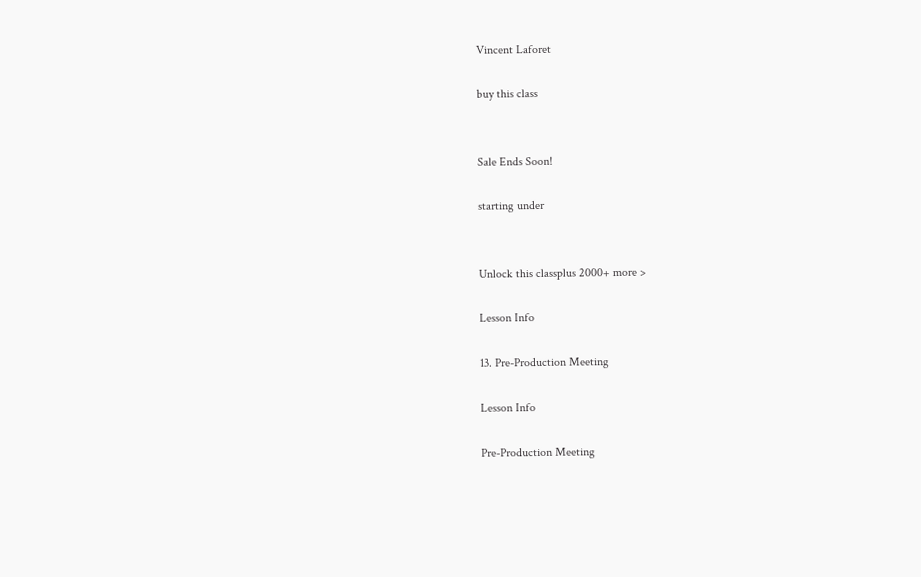Vincent Laforet

buy this class


Sale Ends Soon!

starting under


Unlock this classplus 2000+ more >

Lesson Info

13. Pre-Production Meeting

Lesson Info

Pre-Production Meeting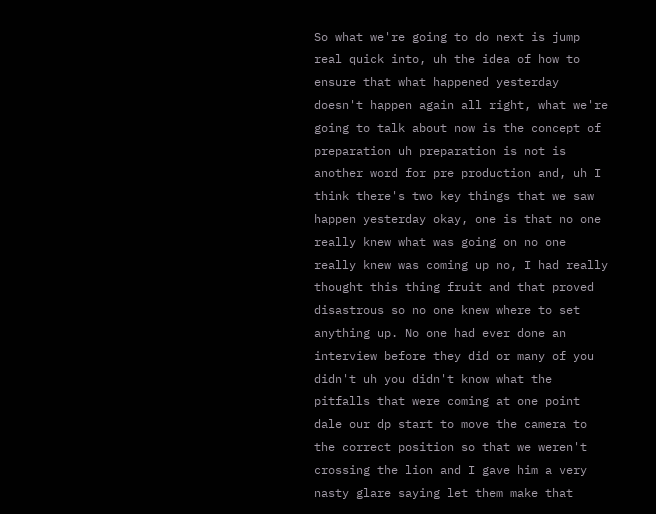So what we're going to do next is jump real quick into, uh the idea of how to ensure that what happened yesterday doesn't happen again all right, what we're going to talk about now is the concept of preparation uh preparation is not is another word for pre production and, uh I think there's two key things that we saw happen yesterday okay, one is that no one really knew what was going on no one really knew was coming up no, I had really thought this thing fruit and that proved disastrous so no one knew where to set anything up. No one had ever done an interview before they did or many of you didn't uh you didn't know what the pitfalls that were coming at one point dale our dp start to move the camera to the correct position so that we weren't crossing the lion and I gave him a very nasty glare saying let them make that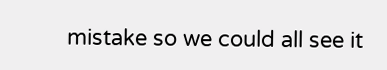mistake so we could all see it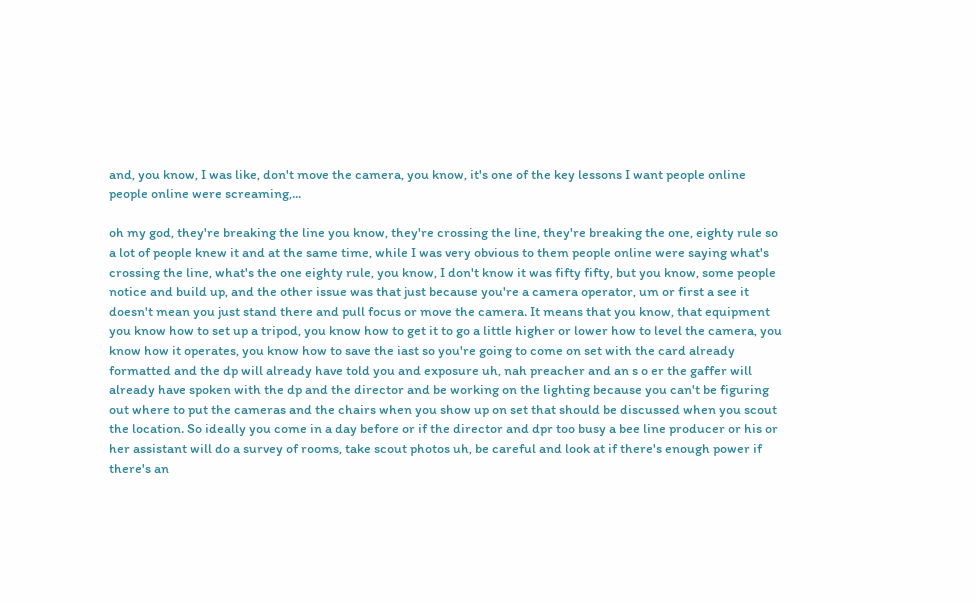and, you know, I was like, don't move the camera, you know, it's one of the key lessons I want people online people online were screaming,...

oh my god, they're breaking the line you know, they're crossing the line, they're breaking the one, eighty rule so a lot of people knew it and at the same time, while I was very obvious to them people online were saying what's crossing the line, what's the one eighty rule, you know, I don't know it was fifty fifty, but you know, some people notice and build up, and the other issue was that just because you're a camera operator, um or first a see it doesn't mean you just stand there and pull focus or move the camera. It means that you know, that equipment you know how to set up a tripod, you know how to get it to go a little higher or lower how to level the camera, you know how it operates, you know how to save the iast so you're going to come on set with the card already formatted and the dp will already have told you and exposure uh, nah preacher and an s o er the gaffer will already have spoken with the dp and the director and be working on the lighting because you can't be figuring out where to put the cameras and the chairs when you show up on set that should be discussed when you scout the location. So ideally you come in a day before or if the director and dpr too busy a bee line producer or his or her assistant will do a survey of rooms, take scout photos uh, be careful and look at if there's enough power if there's an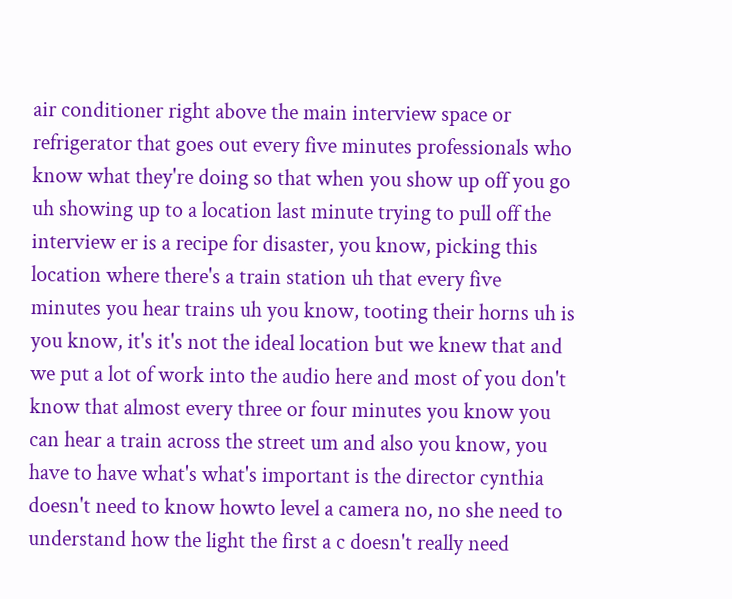air conditioner right above the main interview space or refrigerator that goes out every five minutes professionals who know what they're doing so that when you show up off you go uh showing up to a location last minute trying to pull off the interview er is a recipe for disaster, you know, picking this location where there's a train station uh that every five minutes you hear trains uh you know, tooting their horns uh is you know, it's it's not the ideal location but we knew that and we put a lot of work into the audio here and most of you don't know that almost every three or four minutes you know you can hear a train across the street um and also you know, you have to have what's what's important is the director cynthia doesn't need to know howto level a camera no, no she need to understand how the light the first a c doesn't really need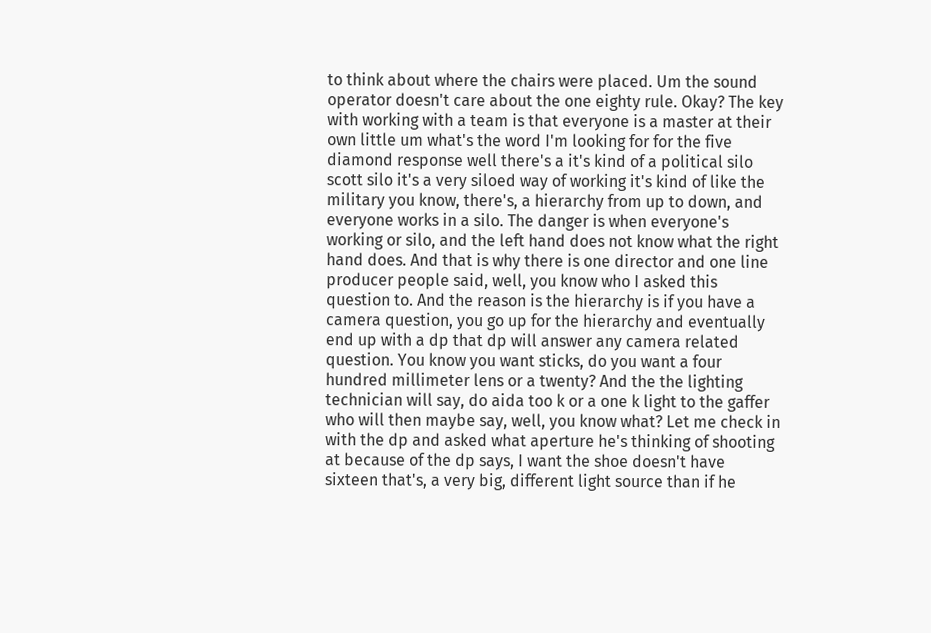to think about where the chairs were placed. Um the sound operator doesn't care about the one eighty rule. Okay? The key with working with a team is that everyone is a master at their own little um what's the word I'm looking for for the five diamond response well there's a it's kind of a political silo scott silo it's a very siloed way of working it's kind of like the military you know, there's, a hierarchy from up to down, and everyone works in a silo. The danger is when everyone's working or silo, and the left hand does not know what the right hand does. And that is why there is one director and one line producer people said, well, you know who I asked this question to. And the reason is the hierarchy is if you have a camera question, you go up for the hierarchy and eventually end up with a dp that dp will answer any camera related question. You know you want sticks, do you want a four hundred millimeter lens or a twenty? And the the lighting technician will say, do aida too k or a one k light to the gaffer who will then maybe say, well, you know what? Let me check in with the dp and asked what aperture he's thinking of shooting at because of the dp says, I want the shoe doesn't have sixteen that's, a very big, different light source than if he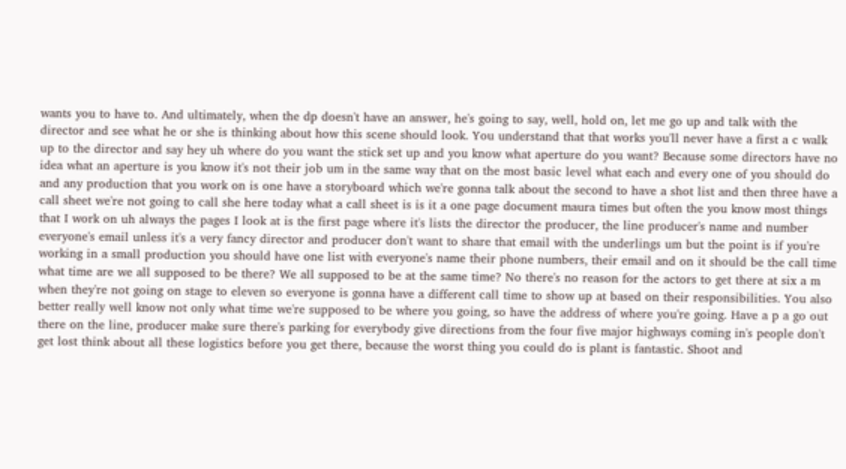wants you to have to. And ultimately, when the dp doesn't have an answer, he's going to say, well, hold on, let me go up and talk with the director and see what he or she is thinking about how this scene should look. You understand that that works you'll never have a first a c walk up to the director and say hey uh where do you want the stick set up and you know what aperture do you want? Because some directors have no idea what an aperture is you know it's not their job um in the same way that on the most basic level what each and every one of you should do and any production that you work on is one have a storyboard which we're gonna talk about the second to have a shot list and then three have a call sheet we're not going to call she here today what a call sheet is is it a one page document maura times but often the you know most things that I work on uh always the pages I look at is the first page where it's lists the director the producer, the line producer's name and number everyone's email unless it's a very fancy director and producer don't want to share that email with the underlings um but the point is if you're working in a small production you should have one list with everyone's name their phone numbers, their email and on it should be the call time what time are we all supposed to be there? We all supposed to be at the same time? No there's no reason for the actors to get there at six a m when they're not going on stage to eleven so everyone is gonna have a different call time to show up at based on their responsibilities. You also better really well know not only what time we're supposed to be where you going, so have the address of where you're going. Have a p a go out there on the line, producer make sure there's parking for everybody give directions from the four five major highways coming in's people don't get lost think about all these logistics before you get there, because the worst thing you could do is plant is fantastic. Shoot and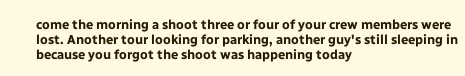come the morning a shoot three or four of your crew members were lost. Another tour looking for parking, another guy's still sleeping in because you forgot the shoot was happening today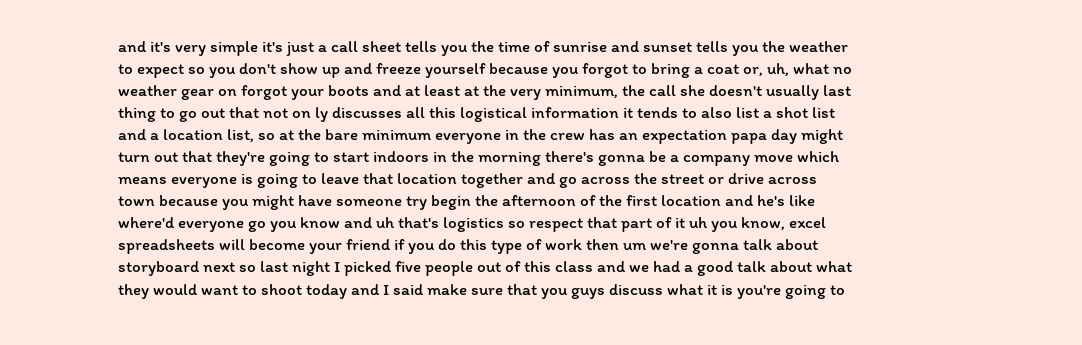and it's very simple it's just a call sheet tells you the time of sunrise and sunset tells you the weather to expect so you don't show up and freeze yourself because you forgot to bring a coat or, uh, what no weather gear on forgot your boots and at least at the very minimum, the call she doesn't usually last thing to go out that not on ly discusses all this logistical information it tends to also list a shot list and a location list, so at the bare minimum everyone in the crew has an expectation papa day might turn out that they're going to start indoors in the morning there's gonna be a company move which means everyone is going to leave that location together and go across the street or drive across town because you might have someone try begin the afternoon of the first location and he's like where'd everyone go you know and uh that's logistics so respect that part of it uh you know, excel spreadsheets will become your friend if you do this type of work then um we're gonna talk about storyboard next so last night I picked five people out of this class and we had a good talk about what they would want to shoot today and I said make sure that you guys discuss what it is you're going to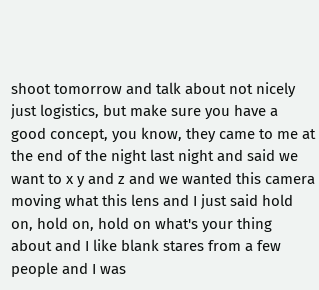shoot tomorrow and talk about not nicely just logistics, but make sure you have a good concept, you know, they came to me at the end of the night last night and said we want to x y and z and we wanted this camera moving what this lens and I just said hold on, hold on, hold on what's your thing about and I like blank stares from a few people and I was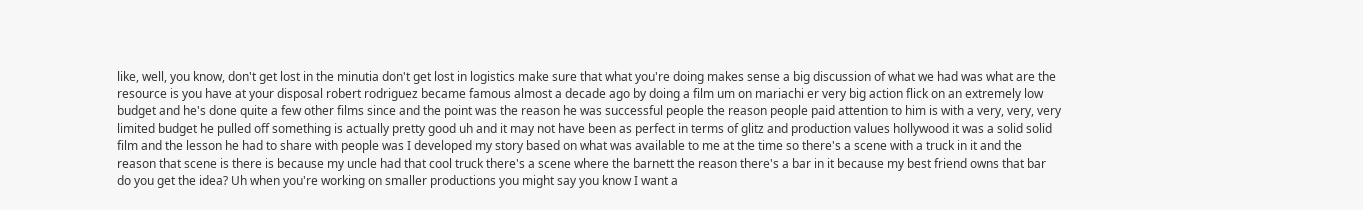like, well, you know, don't get lost in the minutia don't get lost in logistics make sure that what you're doing makes sense a big discussion of what we had was what are the resource is you have at your disposal robert rodriguez became famous almost a decade ago by doing a film um on mariachi er very big action flick on an extremely low budget and he's done quite a few other films since and the point was the reason he was successful people the reason people paid attention to him is with a very, very, very limited budget he pulled off something is actually pretty good uh and it may not have been as perfect in terms of glitz and production values hollywood it was a solid solid film and the lesson he had to share with people was I developed my story based on what was available to me at the time so there's a scene with a truck in it and the reason that scene is there is because my uncle had that cool truck there's a scene where the barnett the reason there's a bar in it because my best friend owns that bar do you get the idea? Uh when you're working on smaller productions you might say you know I want a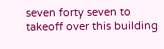seven forty seven to takeoff over this building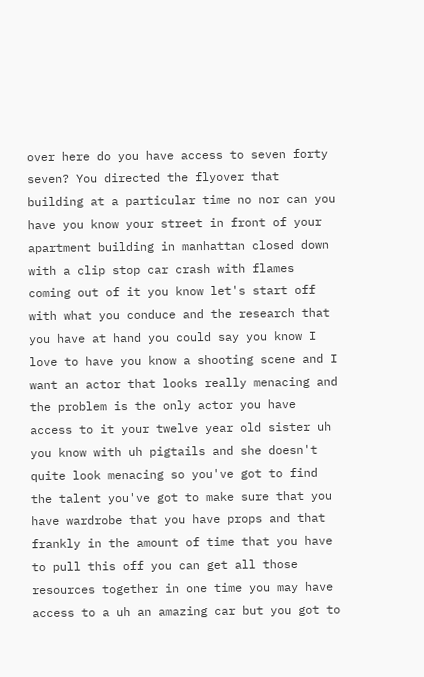over here do you have access to seven forty seven? You directed the flyover that building at a particular time no nor can you have you know your street in front of your apartment building in manhattan closed down with a clip stop car crash with flames coming out of it you know let's start off with what you conduce and the research that you have at hand you could say you know I love to have you know a shooting scene and I want an actor that looks really menacing and the problem is the only actor you have access to it your twelve year old sister uh you know with uh pigtails and she doesn't quite look menacing so you've got to find the talent you've got to make sure that you have wardrobe that you have props and that frankly in the amount of time that you have to pull this off you can get all those resources together in one time you may have access to a uh an amazing car but you got to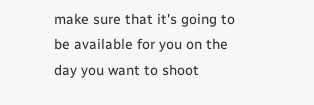make sure that it's going to be available for you on the day you want to shoot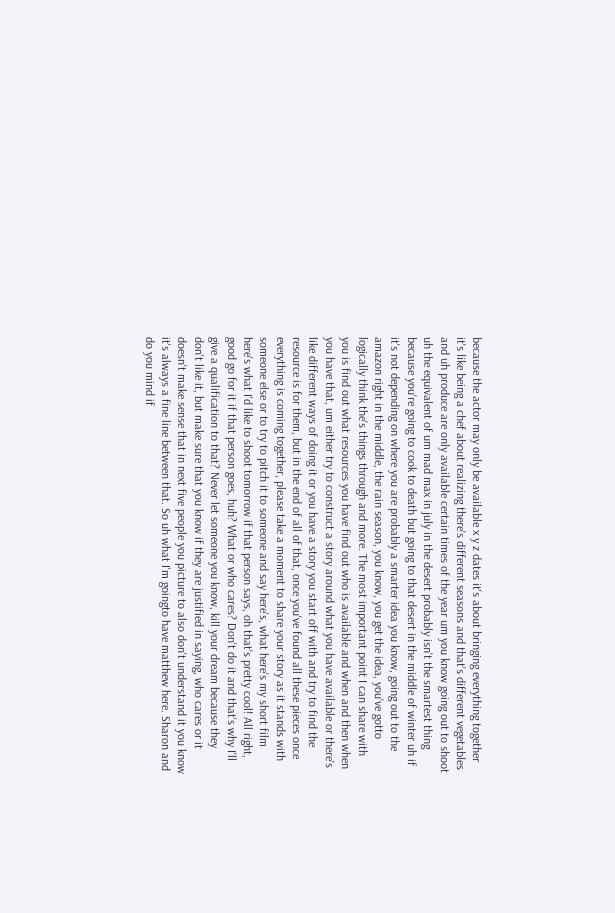because the actor may only be available x y z dates it's about bringing everything together it's like being a chef about realizing there's different seasons and that's different vegetables and uh produce are only available certain times of the year um you know going out to shoot uh the equivalent of um mad max in july in the desert probably isn't the smartest thing because you're going to cook to death but going to that desert in the middle of winter uh if it's not depending on where you are probably a smarter idea you know, going out to the amazon right in the middle, the rain season, you know, you get the idea, you've gotto logically think the's things through and more. The most important point I can share with you is find out what resources you have find out who is available and when and then when you have that, um either try to construct a story around what you have available or there's like different ways of doing it or you have a story you start off with and try to find the resource is for them, but in the end of all of that, once you've found all these pieces once everything is coming together, please take a moment to share your story as it stands with someone else or to try to pitch it to someone and say here's, what here's my short film here's what I'd like to shoot tomorrow if that person says, oh that's pretty cool! All right, good go for it if that person goes, huh? What or who cares? Don't do it and that's why I'll give a qualification to that? Never let someone you know, kill your dream because they don't like it, but make sure that you know if they are justified in saying, who cares or it doesn't make sense that in next five people you picture to also don't understand it you know it's always a fine line between that. So uh what I'm goingto have matthew here. Sharon and do you mind if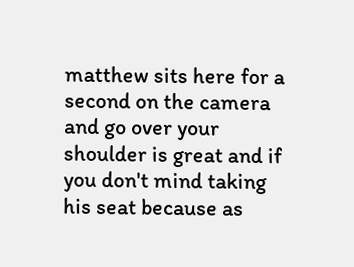matthew sits here for a second on the camera and go over your shoulder is great and if you don't mind taking his seat because as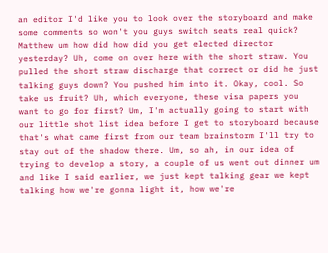an editor I'd like you to look over the storyboard and make some comments so won't you guys switch seats real quick? Matthew um how did how did you get elected director yesterday? Uh, come on over here with the short straw. You pulled the short straw discharge that correct or did he just talking guys down? You pushed him into it. Okay, cool. So take us fruit? Uh, which everyone, these visa papers you want to go for first? Um, I'm actually going to start with our little shot list idea before I get to storyboard because that's what came first from our team brainstorm I'll try to stay out of the shadow there. Um, so ah, in our idea of trying to develop a story, a couple of us went out dinner um and like I said earlier, we just kept talking gear we kept talking how we're gonna light it, how we're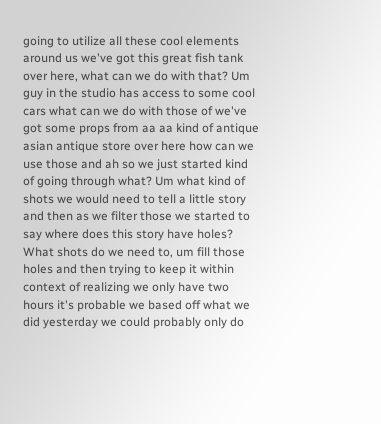going to utilize all these cool elements around us we've got this great fish tank over here, what can we do with that? Um guy in the studio has access to some cool cars what can we do with those of we've got some props from aa aa kind of antique asian antique store over here how can we use those and ah so we just started kind of going through what? Um what kind of shots we would need to tell a little story and then as we filter those we started to say where does this story have holes? What shots do we need to, um fill those holes and then trying to keep it within context of realizing we only have two hours it's probable we based off what we did yesterday we could probably only do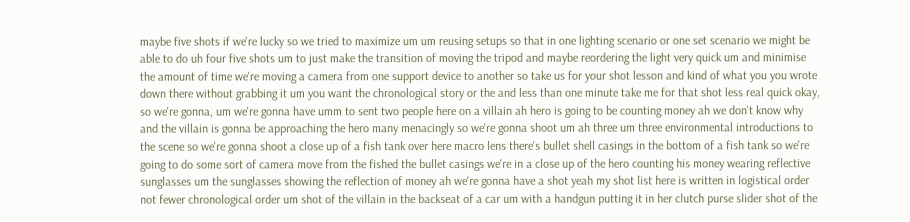maybe five shots if we're lucky so we tried to maximize um um reusing setups so that in one lighting scenario or one set scenario we might be able to do uh four five shots um to just make the transition of moving the tripod and maybe reordering the light very quick um and minimise the amount of time we're moving a camera from one support device to another so take us for your shot lesson and kind of what you you wrote down there without grabbing it um you want the chronological story or the and less than one minute take me for that shot less real quick okay, so we're gonna, um we're gonna have umm to sent two people here on a villain ah hero is going to be counting money ah we don't know why and the villain is gonna be approaching the hero many menacingly so we're gonna shoot um ah three um three environmental introductions to the scene so we're gonna shoot a close up of a fish tank over here macro lens there's bullet shell casings in the bottom of a fish tank so we're going to do some sort of camera move from the fished the bullet casings we're in a close up of the hero counting his money wearing reflective sunglasses um the sunglasses showing the reflection of money ah we're gonna have a shot yeah my shot list here is written in logistical order not fewer chronological order um shot of the villain in the backseat of a car um with a handgun putting it in her clutch purse slider shot of the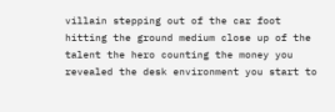villain stepping out of the car foot hitting the ground medium close up of the talent the hero counting the money you revealed the desk environment you start to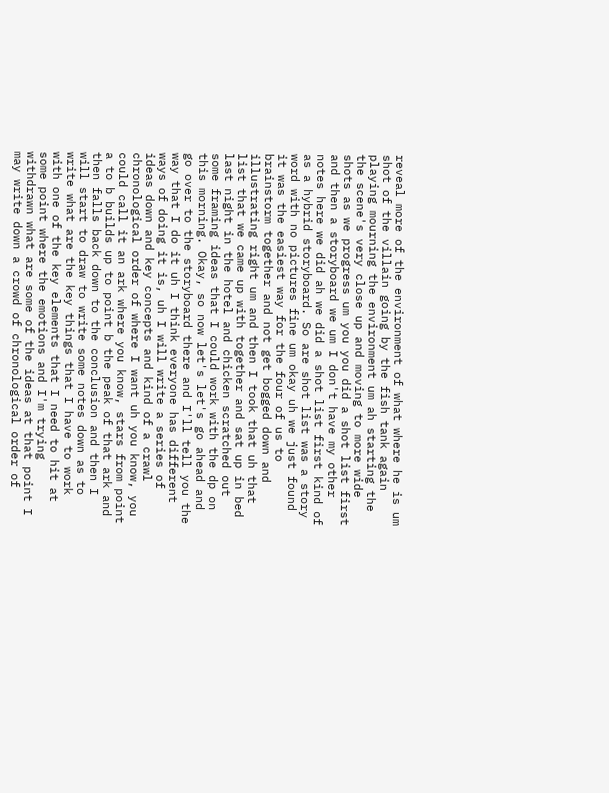reveal more of the environment of what where he is um shot of the villain going by the fish tank again playing mourning the environment um ah starting the the scene's very close up and moving to more wide shots as we progress um you you did a shot list first and then a storyboard we um I don't have my other notes here we did ah we did a shot list first kind of as a hybrid storyboard. So are shot list was a story word with no pictures fine um okay uh we just found it was the easiest way for the four of us to brainstorm together and not get bogged down and illustrating right um and then I took that uh that list that we came up with together and sat up in bed last night in the hotel and chicken scratched out some framing ideas that I could work with the dp on this morning. Okay, so now let's let's go ahead and go over to the storyboard there and I'll tell you the way that I do it uh I think everyone has different ways of doing it is, uh I will write a series of ideas down and key concepts and kind of a crawl chronological order of where I want uh you know, you could call it an ark where you know, stars from point a to b builds up to point b the peak of that ark and then falls back down to the conclusion and then I will start to draw to write some notes down as to write what are the key things that I have to work with one of the key elements that I need to hit at some point where the emotions and I'm trying withdrawn what are some of the ideas at that point I may write down a crowd of chronological order of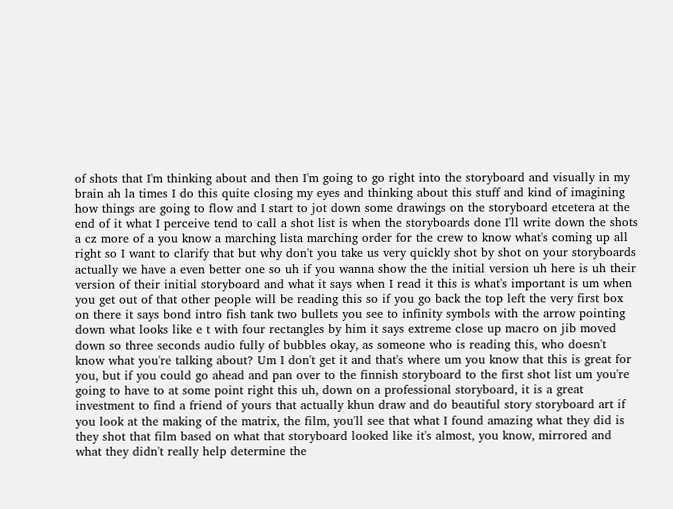of shots that I'm thinking about and then I'm going to go right into the storyboard and visually in my brain ah la times I do this quite closing my eyes and thinking about this stuff and kind of imagining how things are going to flow and I start to jot down some drawings on the storyboard etcetera at the end of it what I perceive tend to call a shot list is when the storyboards done I'll write down the shots a cz more of a you know a marching lista marching order for the crew to know what's coming up all right so I want to clarify that but why don't you take us very quickly shot by shot on your storyboards actually we have a even better one so uh if you wanna show the the initial version uh here is uh their version of their initial storyboard and what it says when I read it this is what's important is um when you get out of that other people will be reading this so if you go back the top left the very first box on there it says bond intro fish tank two bullets you see to infinity symbols with the arrow pointing down what looks like e t with four rectangles by him it says extreme close up macro on jib moved down so three seconds audio fully of bubbles okay, as someone who is reading this, who doesn't know what you're talking about? Um I don't get it and that's where um you know that this is great for you, but if you could go ahead and pan over to the finnish storyboard to the first shot list um you're going to have to at some point right this uh, down on a professional storyboard, it is a great investment to find a friend of yours that actually khun draw and do beautiful story storyboard art if you look at the making of the matrix, the film, you'll see that what I found amazing what they did is they shot that film based on what that storyboard looked like it's almost, you know, mirrored and what they didn't really help determine the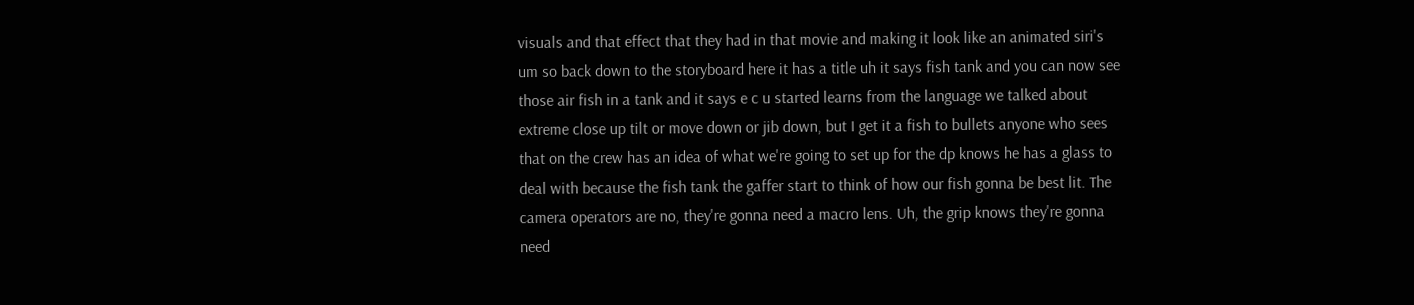visuals and that effect that they had in that movie and making it look like an animated siri's um so back down to the storyboard here it has a title uh it says fish tank and you can now see those air fish in a tank and it says e c u started learns from the language we talked about extreme close up tilt or move down or jib down, but I get it a fish to bullets anyone who sees that on the crew has an idea of what we're going to set up for the dp knows he has a glass to deal with because the fish tank the gaffer start to think of how our fish gonna be best lit. The camera operators are no, they're gonna need a macro lens. Uh, the grip knows they're gonna need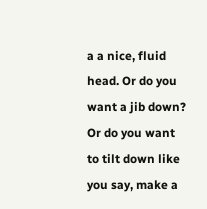a a nice, fluid head. Or do you want a jib down? Or do you want to tilt down like you say, make a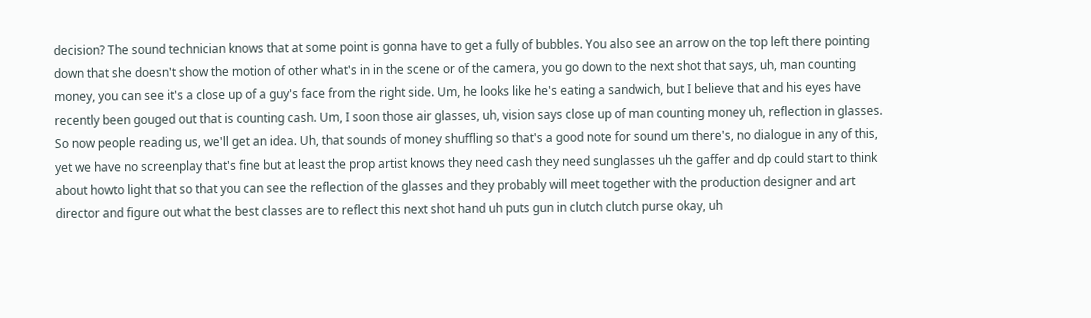decision? The sound technician knows that at some point is gonna have to get a fully of bubbles. You also see an arrow on the top left there pointing down that she doesn't show the motion of other what's in in the scene or of the camera, you go down to the next shot that says, uh, man counting money, you can see it's a close up of a guy's face from the right side. Um, he looks like he's eating a sandwich, but I believe that and his eyes have recently been gouged out that is counting cash. Um, I soon those air glasses, uh, vision says close up of man counting money uh, reflection in glasses. So now people reading us, we'll get an idea. Uh, that sounds of money shuffling so that's a good note for sound um there's, no dialogue in any of this, yet we have no screenplay that's fine but at least the prop artist knows they need cash they need sunglasses uh the gaffer and dp could start to think about howto light that so that you can see the reflection of the glasses and they probably will meet together with the production designer and art director and figure out what the best classes are to reflect this next shot hand uh puts gun in clutch clutch purse okay, uh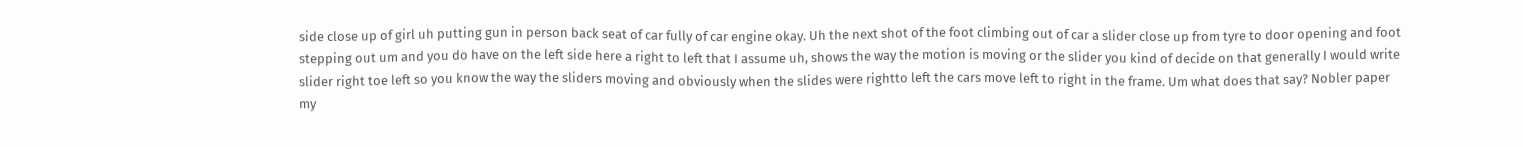side close up of girl uh putting gun in person back seat of car fully of car engine okay. Uh the next shot of the foot climbing out of car a slider close up from tyre to door opening and foot stepping out um and you do have on the left side here a right to left that I assume uh, shows the way the motion is moving or the slider you kind of decide on that generally I would write slider right toe left so you know the way the sliders moving and obviously when the slides were rightto left the cars move left to right in the frame. Um what does that say? Nobler paper my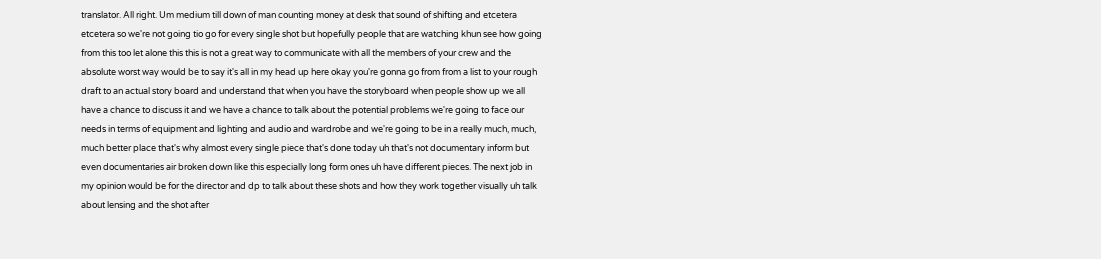translator. All right. Um medium till down of man counting money at desk that sound of shifting and etcetera etcetera so we're not going tio go for every single shot but hopefully people that are watching khun see how going from this too let alone this this is not a great way to communicate with all the members of your crew and the absolute worst way would be to say it's all in my head up here okay you're gonna go from from a list to your rough draft to an actual story board and understand that when you have the storyboard when people show up we all have a chance to discuss it and we have a chance to talk about the potential problems we're going to face our needs in terms of equipment and lighting and audio and wardrobe and we're going to be in a really much, much, much better place that's why almost every single piece that's done today uh that's not documentary inform but even documentaries air broken down like this especially long form ones uh have different pieces. The next job in my opinion would be for the director and dp to talk about these shots and how they work together visually uh talk about lensing and the shot after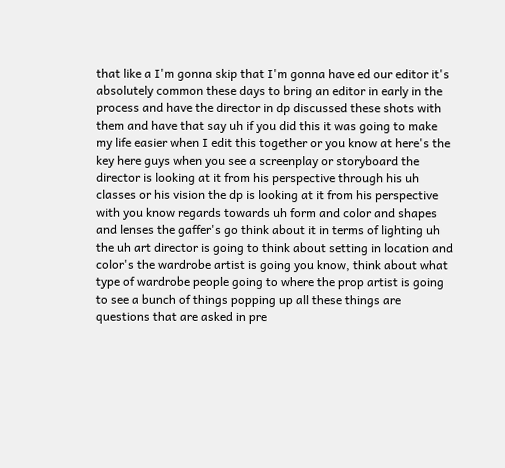that like a I'm gonna skip that I'm gonna have ed our editor it's absolutely common these days to bring an editor in early in the process and have the director in dp discussed these shots with them and have that say uh if you did this it was going to make my life easier when I edit this together or you know at here's the key here guys when you see a screenplay or storyboard the director is looking at it from his perspective through his uh classes or his vision the dp is looking at it from his perspective with you know regards towards uh form and color and shapes and lenses the gaffer's go think about it in terms of lighting uh the uh art director is going to think about setting in location and color's the wardrobe artist is going you know, think about what type of wardrobe people going to where the prop artist is going to see a bunch of things popping up all these things are questions that are asked in pre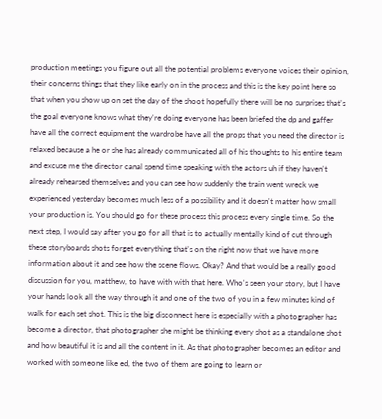production meetings you figure out all the potential problems everyone voices their opinion, their concerns things that they like early on in the process and this is the key point here so that when you show up on set the day of the shoot hopefully there will be no surprises that's the goal everyone knows what they're doing everyone has been briefed the dp and gaffer have all the correct equipment the wardrobe have all the props that you need the director is relaxed because a he or she has already communicated all of his thoughts to his entire team and excuse me the director canal spend time speaking with the actors uh if they haven't already rehearsed themselves and you can see how suddenly the train went wreck we experienced yesterday becomes much less of a possibility and it doesn't matter how small your production is. You should go for these process this process every single time. So the next step, I would say after you go for all that is to actually mentally kind of cut through these storyboards shots forget everything that's on the right now that we have more information about it and see how the scene flows. Okay? And that would be a really good discussion for you, matthew, to have with with that here. Who's seen your story, but I have your hands look all the way through it and one of the two of you in a few minutes kind of walk for each set shot. This is the big disconnect here is especially with a photographer has become a director, that photographer she might be thinking every shot as a standalone shot and how beautiful it is and all the content in it. As that photographer becomes an editor and worked with someone like ed, the two of them are going to learn or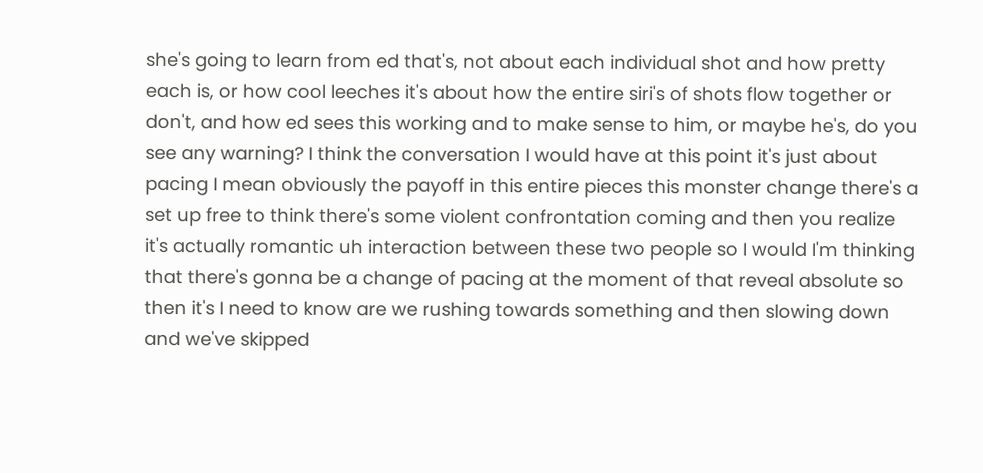she's going to learn from ed that's, not about each individual shot and how pretty each is, or how cool leeches it's about how the entire siri's of shots flow together or don't, and how ed sees this working and to make sense to him, or maybe he's, do you see any warning? I think the conversation I would have at this point it's just about pacing I mean obviously the payoff in this entire pieces this monster change there's a set up free to think there's some violent confrontation coming and then you realize it's actually romantic uh interaction between these two people so I would I'm thinking that there's gonna be a change of pacing at the moment of that reveal absolute so then it's I need to know are we rushing towards something and then slowing down and we've skipped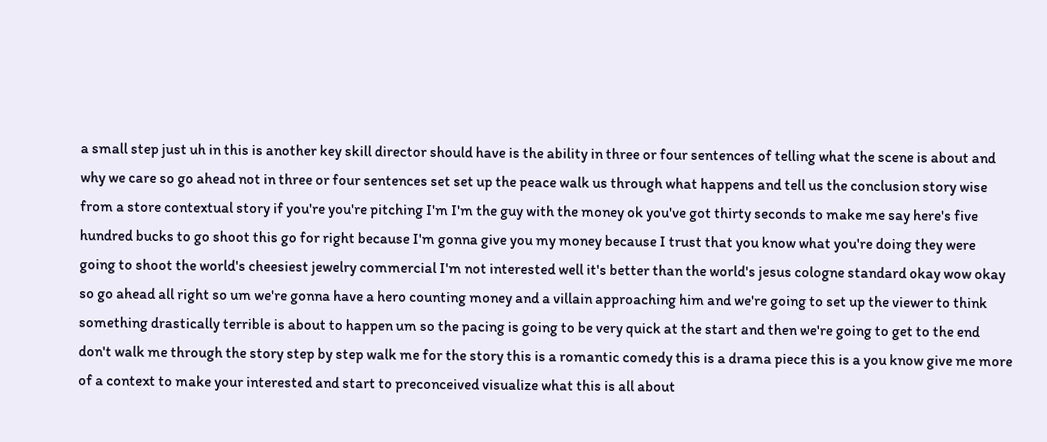a small step just uh in this is another key skill director should have is the ability in three or four sentences of telling what the scene is about and why we care so go ahead not in three or four sentences set set up the peace walk us through what happens and tell us the conclusion story wise from a store contextual story if you're you're pitching I'm I'm the guy with the money ok you've got thirty seconds to make me say here's five hundred bucks to go shoot this go for right because I'm gonna give you my money because I trust that you know what you're doing they were going to shoot the world's cheesiest jewelry commercial I'm not interested well it's better than the world's jesus cologne standard okay wow okay so go ahead all right so um we're gonna have a hero counting money and a villain approaching him and we're going to set up the viewer to think something drastically terrible is about to happen um so the pacing is going to be very quick at the start and then we're going to get to the end don't walk me through the story step by step walk me for the story this is a romantic comedy this is a drama piece this is a you know give me more of a context to make your interested and start to preconceived visualize what this is all about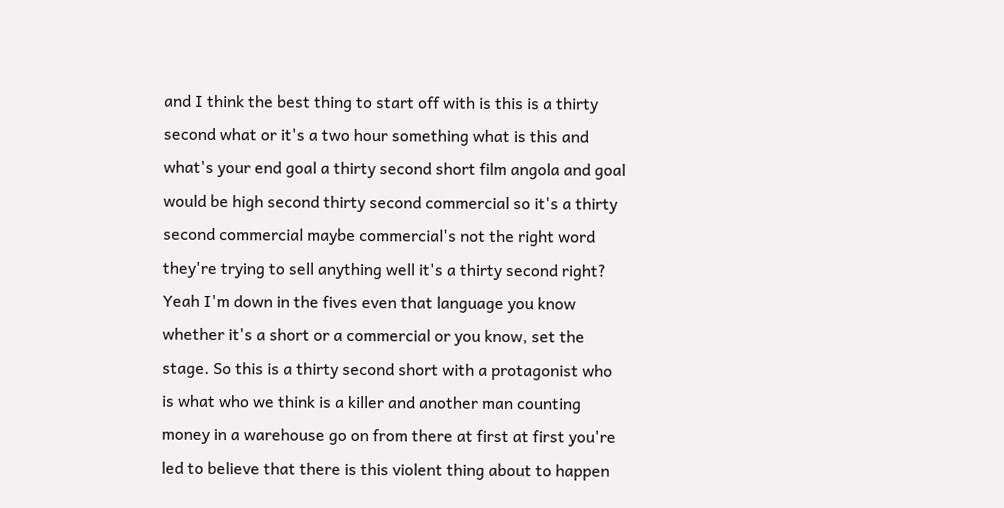and I think the best thing to start off with is this is a thirty second what or it's a two hour something what is this and what's your end goal a thirty second short film angola and goal would be high second thirty second commercial so it's a thirty second commercial maybe commercial's not the right word they're trying to sell anything well it's a thirty second right? Yeah I'm down in the fives even that language you know whether it's a short or a commercial or you know, set the stage. So this is a thirty second short with a protagonist who is what who we think is a killer and another man counting money in a warehouse go on from there at first at first you're led to believe that there is this violent thing about to happen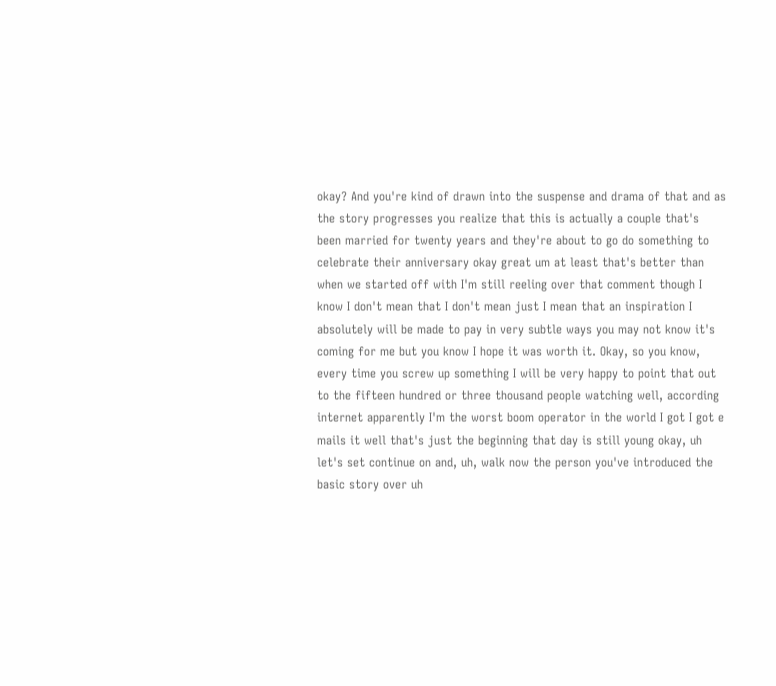okay? And you're kind of drawn into the suspense and drama of that and as the story progresses you realize that this is actually a couple that's been married for twenty years and they're about to go do something to celebrate their anniversary okay great um at least that's better than when we started off with I'm still reeling over that comment though I know I don't mean that I don't mean just I mean that an inspiration I absolutely will be made to pay in very subtle ways you may not know it's coming for me but you know I hope it was worth it. Okay, so you know, every time you screw up something I will be very happy to point that out to the fifteen hundred or three thousand people watching well, according internet apparently I'm the worst boom operator in the world I got I got e mails it well that's just the beginning that day is still young okay, uh let's set continue on and, uh, walk now the person you've introduced the basic story over uh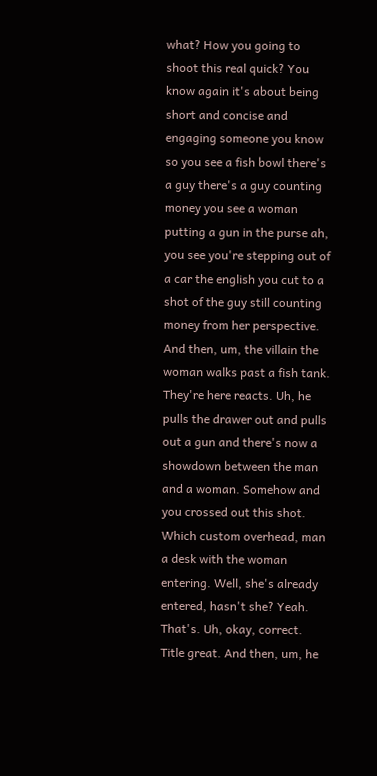what? How you going to shoot this real quick? You know again it's about being short and concise and engaging someone you know so you see a fish bowl there's a guy there's a guy counting money you see a woman putting a gun in the purse ah, you see you're stepping out of a car the english you cut to a shot of the guy still counting money from her perspective. And then, um, the villain the woman walks past a fish tank. They're here reacts. Uh, he pulls the drawer out and pulls out a gun and there's now a showdown between the man and a woman. Somehow and you crossed out this shot. Which custom overhead, man a desk with the woman entering. Well, she's already entered, hasn't she? Yeah. That's. Uh, okay, correct. Title great. And then, um, he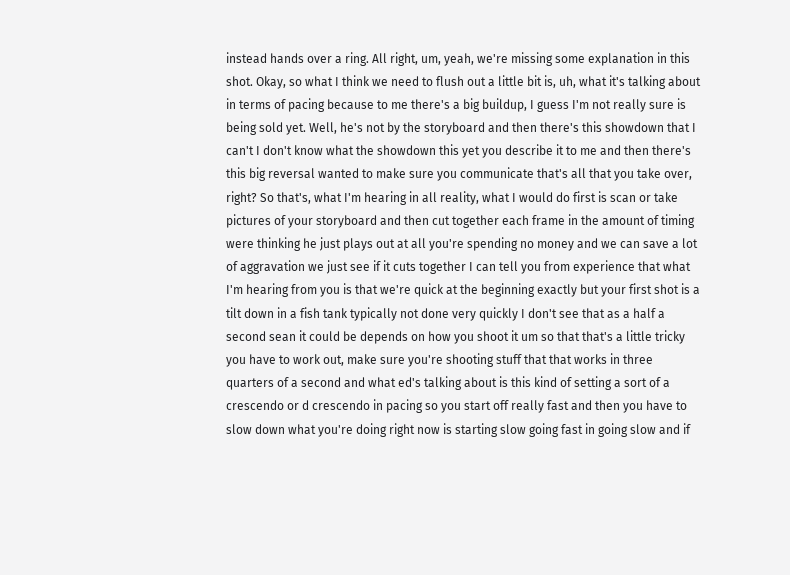instead hands over a ring. All right, um, yeah, we're missing some explanation in this shot. Okay, so what I think we need to flush out a little bit is, uh, what it's talking about in terms of pacing because to me there's a big buildup, I guess I'm not really sure is being sold yet. Well, he's not by the storyboard and then there's this showdown that I can't I don't know what the showdown this yet you describe it to me and then there's this big reversal wanted to make sure you communicate that's all that you take over, right? So that's, what I'm hearing in all reality, what I would do first is scan or take pictures of your storyboard and then cut together each frame in the amount of timing were thinking he just plays out at all you're spending no money and we can save a lot of aggravation we just see if it cuts together I can tell you from experience that what I'm hearing from you is that we're quick at the beginning exactly but your first shot is a tilt down in a fish tank typically not done very quickly I don't see that as a half a second sean it could be depends on how you shoot it um so that that's a little tricky you have to work out, make sure you're shooting stuff that that works in three quarters of a second and what ed's talking about is this kind of setting a sort of a crescendo or d crescendo in pacing so you start off really fast and then you have to slow down what you're doing right now is starting slow going fast in going slow and if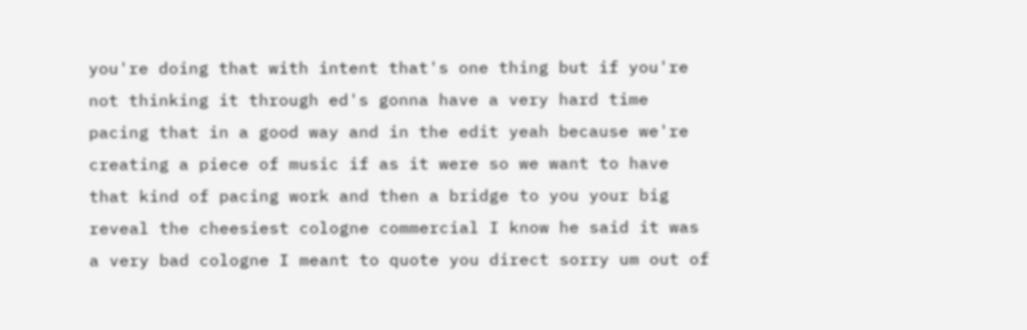you're doing that with intent that's one thing but if you're not thinking it through ed's gonna have a very hard time pacing that in a good way and in the edit yeah because we're creating a piece of music if as it were so we want to have that kind of pacing work and then a bridge to you your big reveal the cheesiest cologne commercial I know he said it was a very bad cologne I meant to quote you direct sorry um out of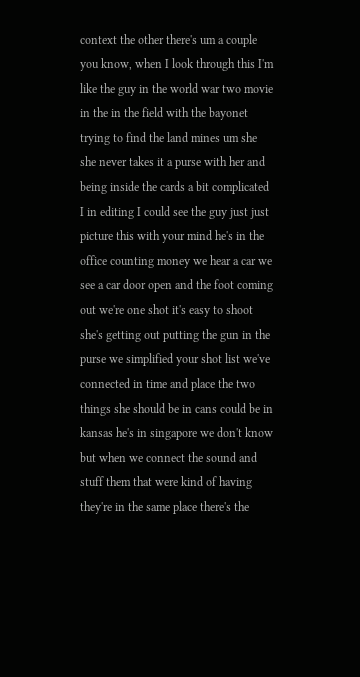context the other there's um a couple you know, when I look through this I'm like the guy in the world war two movie in the in the field with the bayonet trying to find the land mines um she she never takes it a purse with her and being inside the cards a bit complicated I in editing I could see the guy just just picture this with your mind he's in the office counting money we hear a car we see a car door open and the foot coming out we're one shot it's easy to shoot she's getting out putting the gun in the purse we simplified your shot list we've connected in time and place the two things she should be in cans could be in kansas he's in singapore we don't know but when we connect the sound and stuff them that were kind of having they're in the same place there's the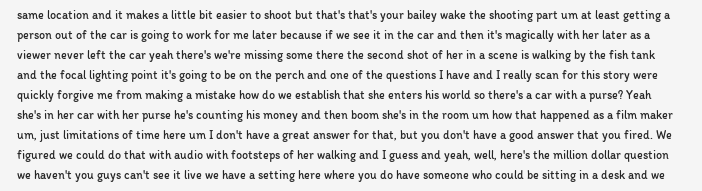same location and it makes a little bit easier to shoot but that's that's your bailey wake the shooting part um at least getting a person out of the car is going to work for me later because if we see it in the car and then it's magically with her later as a viewer never left the car yeah there's we're missing some there the second shot of her in a scene is walking by the fish tank and the focal lighting point it's going to be on the perch and one of the questions I have and I really scan for this story were quickly forgive me from making a mistake how do we establish that she enters his world so there's a car with a purse? Yeah she's in her car with her purse he's counting his money and then boom she's in the room um how that happened as a film maker um, just limitations of time here um I don't have a great answer for that, but you don't have a good answer that you fired. We figured we could do that with audio with footsteps of her walking and I guess and yeah, well, here's the million dollar question we haven't you guys can't see it live we have a setting here where you do have someone who could be sitting in a desk and we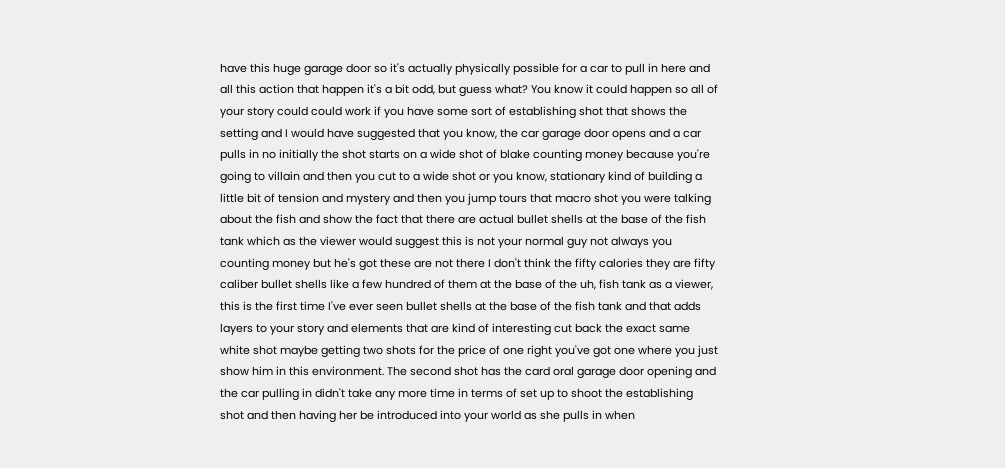have this huge garage door so it's actually physically possible for a car to pull in here and all this action that happen it's a bit odd, but guess what? You know it could happen so all of your story could could work if you have some sort of establishing shot that shows the setting and I would have suggested that you know, the car garage door opens and a car pulls in no initially the shot starts on a wide shot of blake counting money because you're going to villain and then you cut to a wide shot or you know, stationary kind of building a little bit of tension and mystery and then you jump tours that macro shot you were talking about the fish and show the fact that there are actual bullet shells at the base of the fish tank which as the viewer would suggest this is not your normal guy not always you counting money but he's got these are not there I don't think the fifty calories they are fifty caliber bullet shells like a few hundred of them at the base of the uh, fish tank as a viewer, this is the first time I've ever seen bullet shells at the base of the fish tank and that adds layers to your story and elements that are kind of interesting cut back the exact same white shot maybe getting two shots for the price of one right you've got one where you just show him in this environment. The second shot has the card oral garage door opening and the car pulling in didn't take any more time in terms of set up to shoot the establishing shot and then having her be introduced into your world as she pulls in when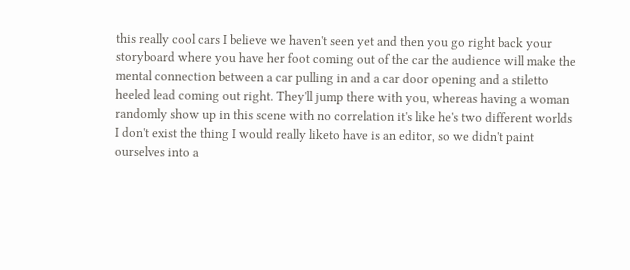this really cool cars I believe we haven't seen yet and then you go right back your storyboard where you have her foot coming out of the car the audience will make the mental connection between a car pulling in and a car door opening and a stiletto heeled lead coming out right. They'll jump there with you, whereas having a woman randomly show up in this scene with no correlation it's like he's two different worlds I don't exist the thing I would really liketo have is an editor, so we didn't paint ourselves into a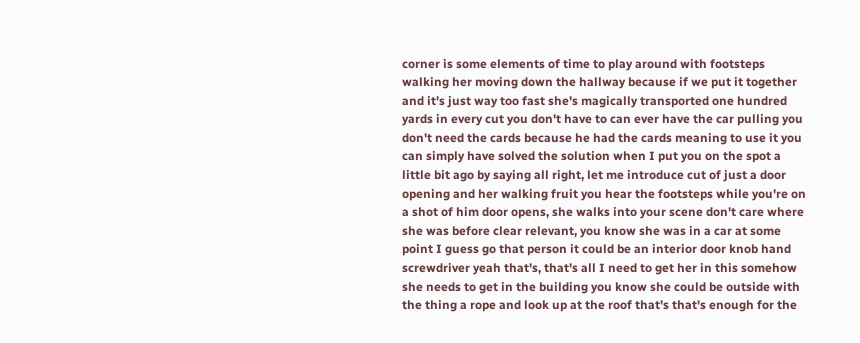corner is some elements of time to play around with footsteps walking her moving down the hallway because if we put it together and it's just way too fast she's magically transported one hundred yards in every cut you don't have to can ever have the car pulling you don't need the cards because he had the cards meaning to use it you can simply have solved the solution when I put you on the spot a little bit ago by saying all right, let me introduce cut of just a door opening and her walking fruit you hear the footsteps while you're on a shot of him door opens, she walks into your scene don't care where she was before clear relevant, you know she was in a car at some point I guess go that person it could be an interior door knob hand screwdriver yeah that's, that's all I need to get her in this somehow she needs to get in the building you know she could be outside with the thing a rope and look up at the roof that's that's enough for the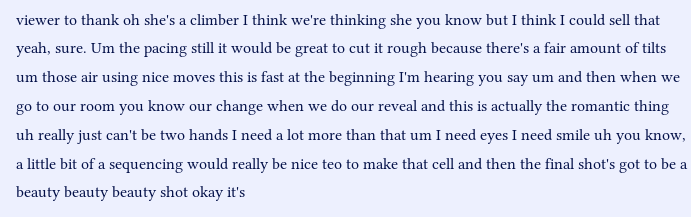viewer to thank oh she's a climber I think we're thinking she you know but I think I could sell that yeah, sure. Um the pacing still it would be great to cut it rough because there's a fair amount of tilts um those air using nice moves this is fast at the beginning I'm hearing you say um and then when we go to our room you know our change when we do our reveal and this is actually the romantic thing uh really just can't be two hands I need a lot more than that um I need eyes I need smile uh you know, a little bit of a sequencing would really be nice teo to make that cell and then the final shot's got to be a beauty beauty beauty shot okay it's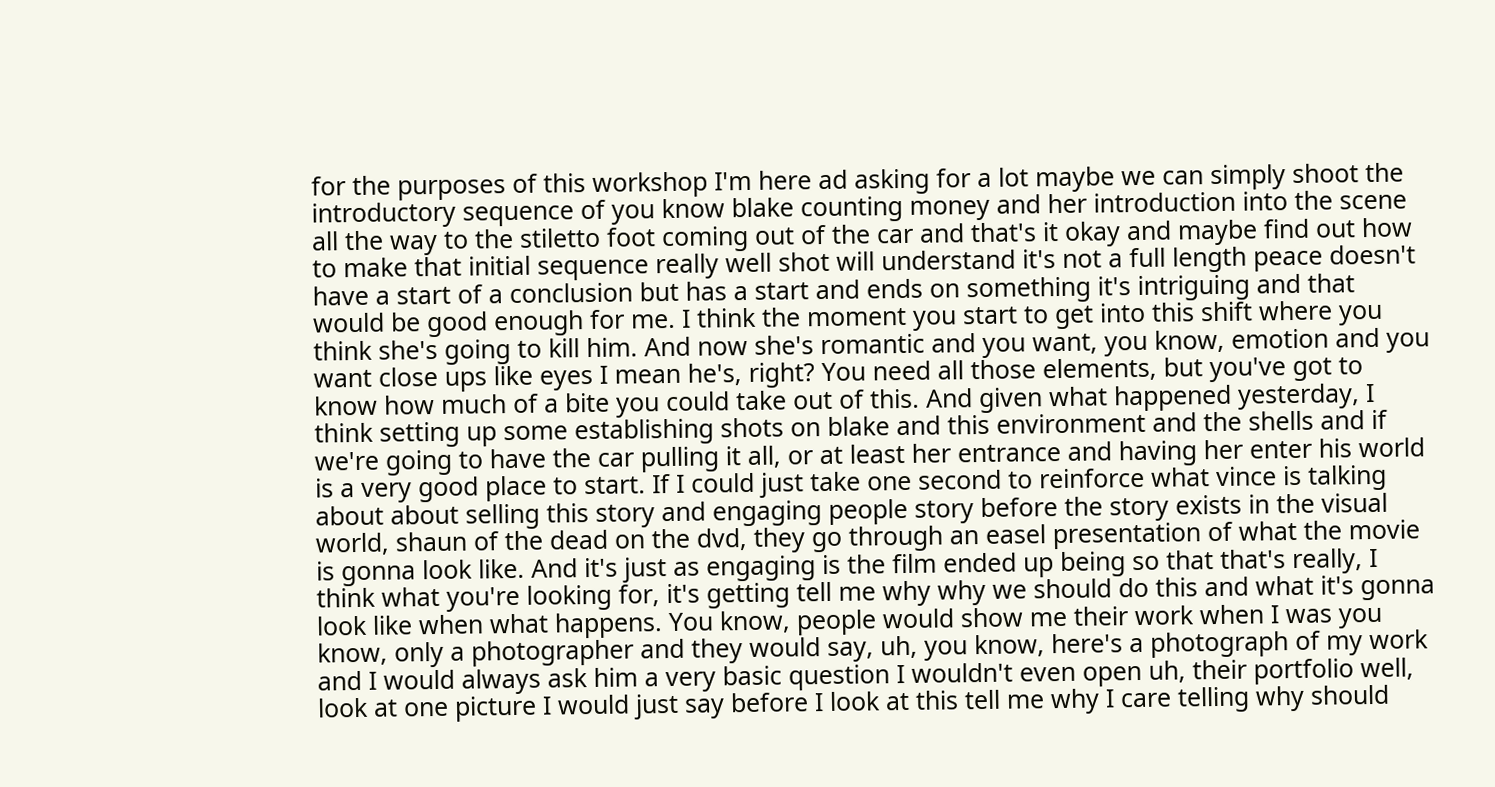for the purposes of this workshop I'm here ad asking for a lot maybe we can simply shoot the introductory sequence of you know blake counting money and her introduction into the scene all the way to the stiletto foot coming out of the car and that's it okay and maybe find out how to make that initial sequence really well shot will understand it's not a full length peace doesn't have a start of a conclusion but has a start and ends on something it's intriguing and that would be good enough for me. I think the moment you start to get into this shift where you think she's going to kill him. And now she's romantic and you want, you know, emotion and you want close ups like eyes I mean he's, right? You need all those elements, but you've got to know how much of a bite you could take out of this. And given what happened yesterday, I think setting up some establishing shots on blake and this environment and the shells and if we're going to have the car pulling it all, or at least her entrance and having her enter his world is a very good place to start. If I could just take one second to reinforce what vince is talking about about selling this story and engaging people story before the story exists in the visual world, shaun of the dead on the dvd, they go through an easel presentation of what the movie is gonna look like. And it's just as engaging is the film ended up being so that that's really, I think what you're looking for, it's getting tell me why why we should do this and what it's gonna look like when what happens. You know, people would show me their work when I was you know, only a photographer and they would say, uh, you know, here's a photograph of my work and I would always ask him a very basic question I wouldn't even open uh, their portfolio well, look at one picture I would just say before I look at this tell me why I care telling why should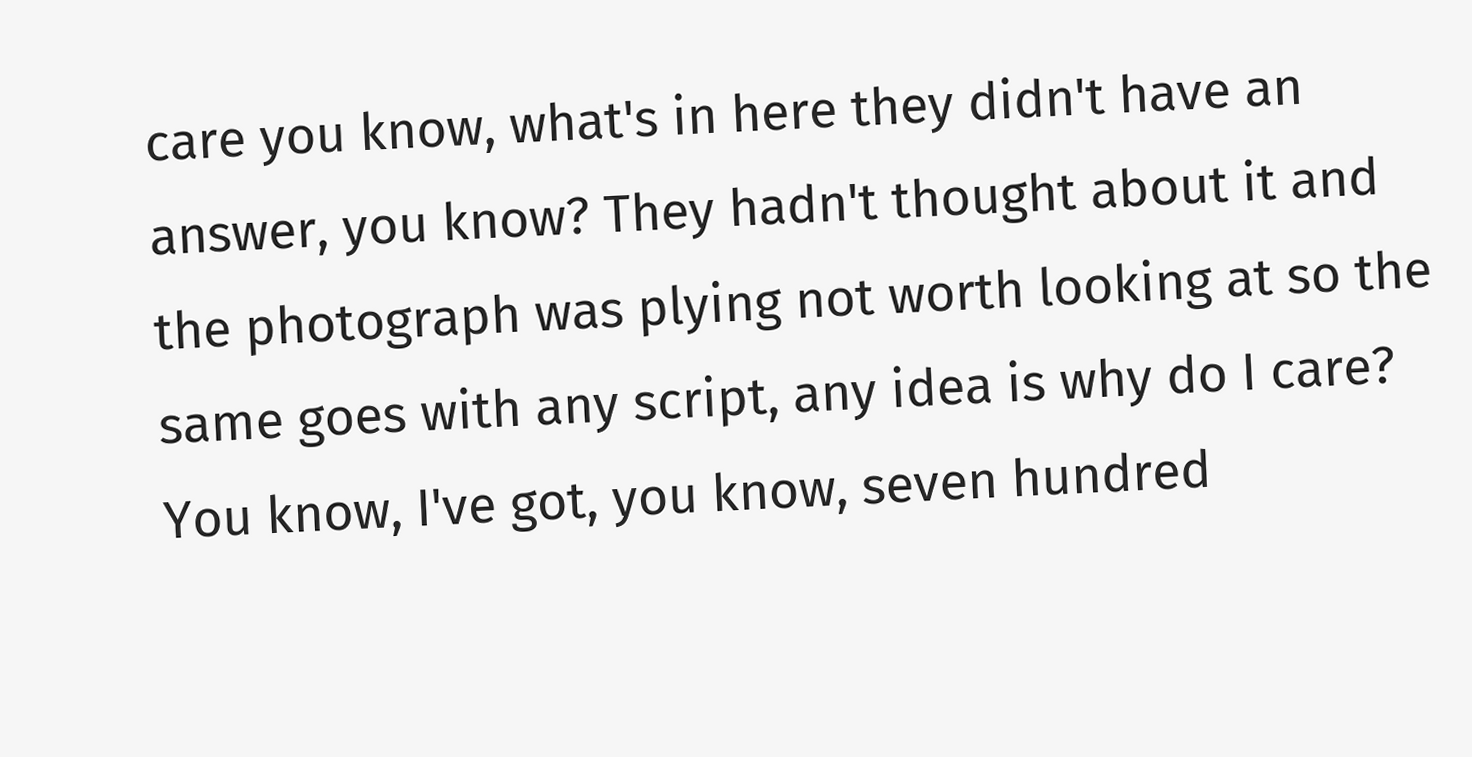care you know, what's in here they didn't have an answer, you know? They hadn't thought about it and the photograph was plying not worth looking at so the same goes with any script, any idea is why do I care? You know, I've got, you know, seven hundred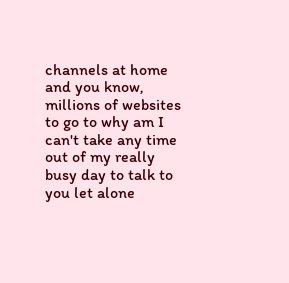channels at home and you know, millions of websites to go to why am I can't take any time out of my really busy day to talk to you let alone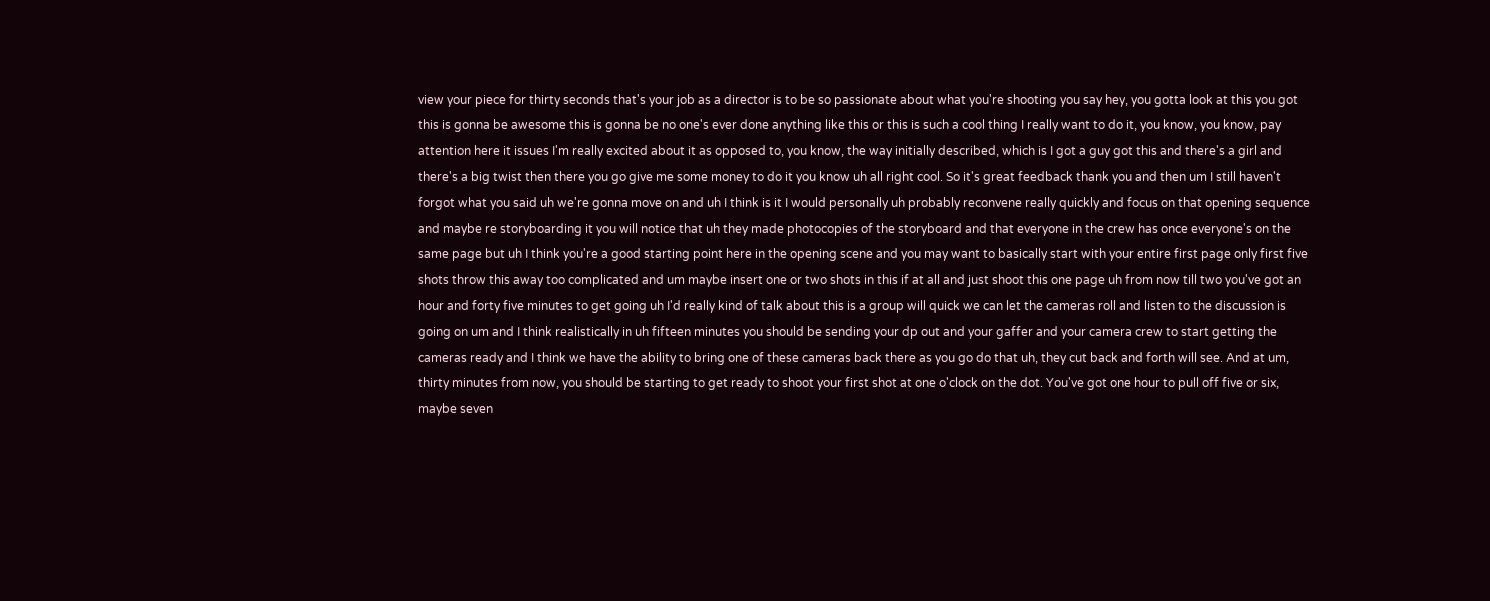view your piece for thirty seconds that's your job as a director is to be so passionate about what you're shooting you say hey, you gotta look at this you got this is gonna be awesome this is gonna be no one's ever done anything like this or this is such a cool thing I really want to do it, you know, you know, pay attention here it issues I'm really excited about it as opposed to, you know, the way initially described, which is I got a guy got this and there's a girl and there's a big twist then there you go give me some money to do it you know uh all right cool. So it's great feedback thank you and then um I still haven't forgot what you said uh we're gonna move on and uh I think is it I would personally uh probably reconvene really quickly and focus on that opening sequence and maybe re storyboarding it you will notice that uh they made photocopies of the storyboard and that everyone in the crew has once everyone's on the same page but uh I think you're a good starting point here in the opening scene and you may want to basically start with your entire first page only first five shots throw this away too complicated and um maybe insert one or two shots in this if at all and just shoot this one page uh from now till two you've got an hour and forty five minutes to get going uh I'd really kind of talk about this is a group will quick we can let the cameras roll and listen to the discussion is going on um and I think realistically in uh fifteen minutes you should be sending your dp out and your gaffer and your camera crew to start getting the cameras ready and I think we have the ability to bring one of these cameras back there as you go do that uh, they cut back and forth will see. And at um, thirty minutes from now, you should be starting to get ready to shoot your first shot at one o'clock on the dot. You've got one hour to pull off five or six, maybe seven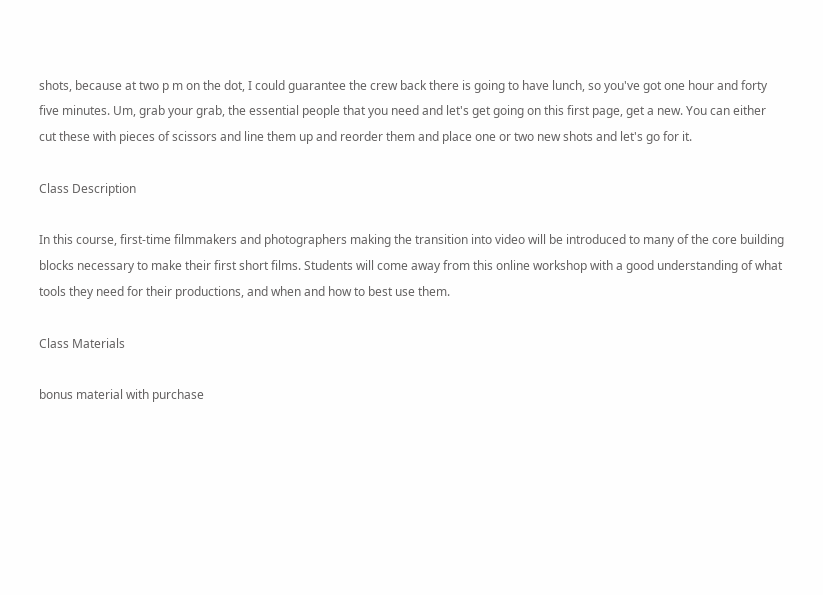shots, because at two p m on the dot, I could guarantee the crew back there is going to have lunch, so you've got one hour and forty five minutes. Um, grab your grab, the essential people that you need and let's get going on this first page, get a new. You can either cut these with pieces of scissors and line them up and reorder them and place one or two new shots and let's go for it.

Class Description

In this course, first-time filmmakers and photographers making the transition into video will be introduced to many of the core building blocks necessary to make their first short films. Students will come away from this online workshop with a good understanding of what tools they need for their productions, and when and how to best use them.

Class Materials

bonus material with purchase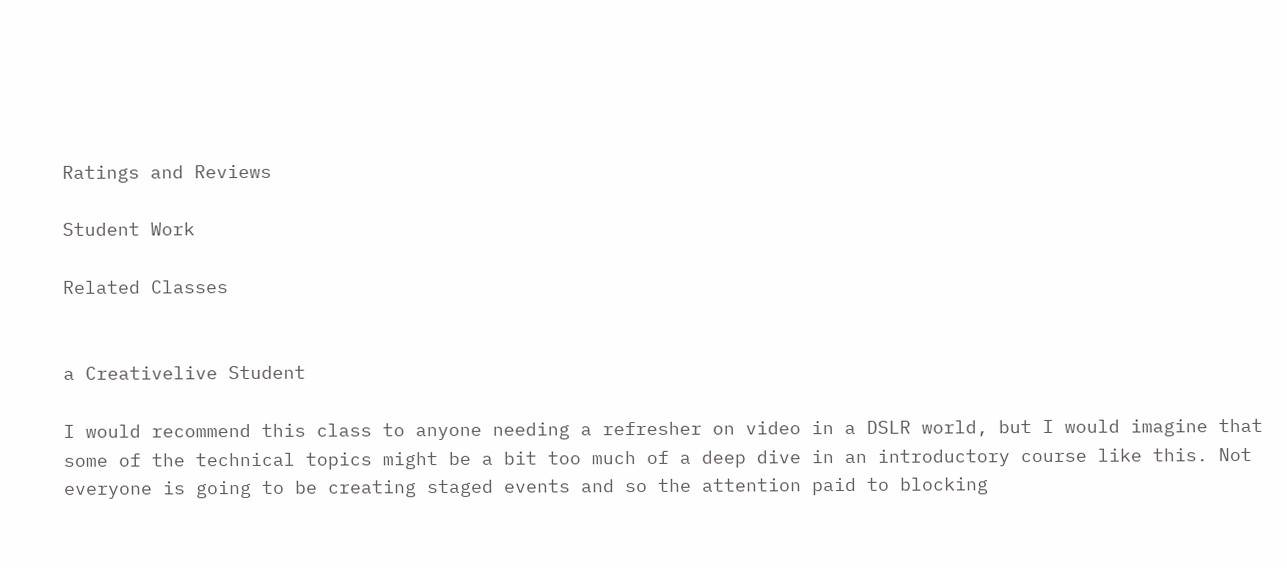Ratings and Reviews

Student Work

Related Classes


a Creativelive Student

I would recommend this class to anyone needing a refresher on video in a DSLR world, but I would imagine that some of the technical topics might be a bit too much of a deep dive in an introductory course like this. Not everyone is going to be creating staged events and so the attention paid to blocking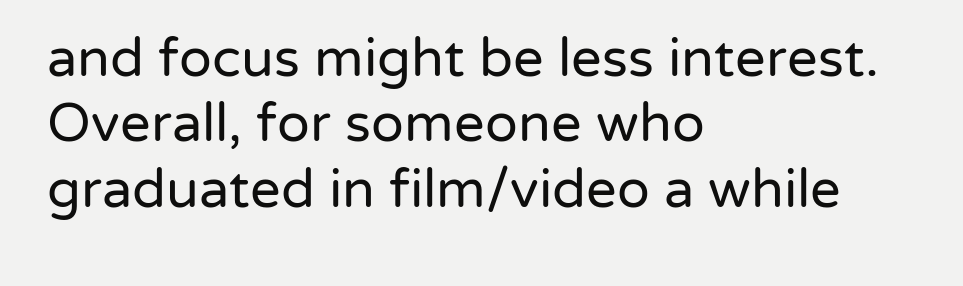and focus might be less interest. Overall, for someone who graduated in film/video a while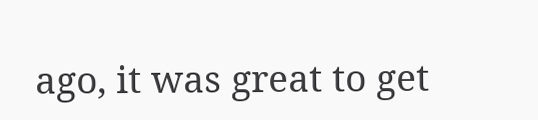ago, it was great to get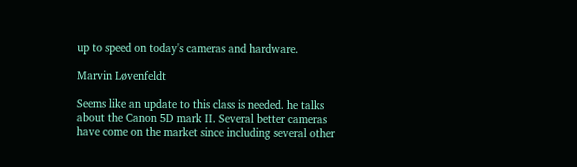up to speed on today's cameras and hardware.

Marvin Løvenfeldt

Seems like an update to this class is needed. he talks about the Canon 5D mark II. Several better cameras have come on the market since including several other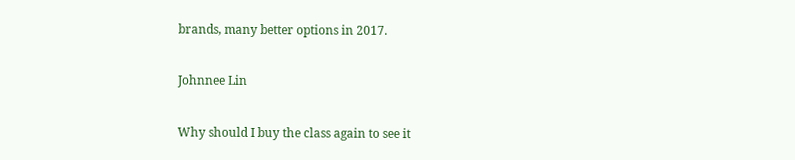brands, many better options in 2017.

Johnnee Lin

Why should I buy the class again to see it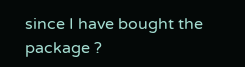since I have bought the package ?